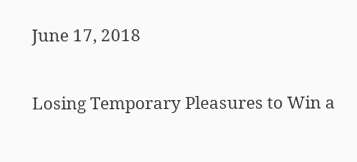June 17, 2018

Losing Temporary Pleasures to Win a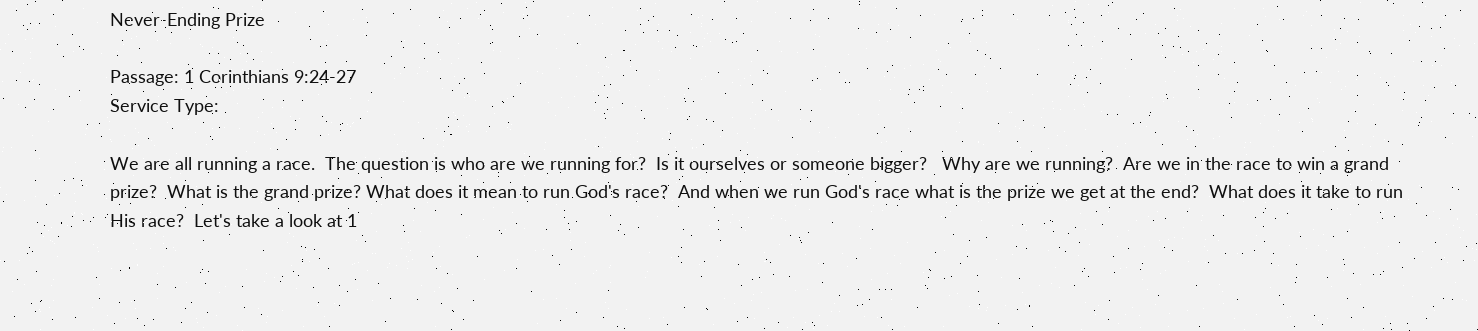Never-Ending Prize

Passage: 1 Corinthians 9:24-27
Service Type:

We are all running a race.  The question is who are we running for?  Is it ourselves or someone bigger?   Why are we running?  Are we in the race to win a grand prize?  What is the grand prize? What does it mean to run God's race?  And when we run God's race what is the prize we get at the end?  What does it take to run His race?  Let's take a look at 1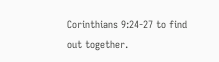Corinthians 9:24-27 to find out together.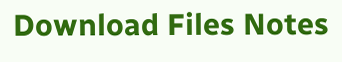Download Files Notes